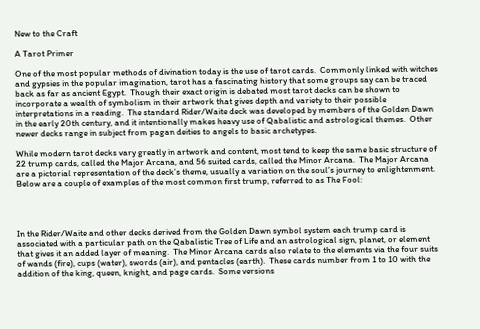New to the Craft

A Tarot Primer

One of the most popular methods of divination today is the use of tarot cards.  Commonly linked with witches and gypsies in the popular imagination, tarot has a fascinating history that some groups say can be traced back as far as ancient Egypt.  Though their exact origin is debated most tarot decks can be shown to incorporate a wealth of symbolism in their artwork that gives depth and variety to their possible interpretations in a reading.  The standard Rider/Waite deck was developed by members of the Golden Dawn in the early 20th century, and it intentionally makes heavy use of Qabalistic and astrological themes.  Other newer decks range in subject from pagan deities to angels to basic archetypes.

While modern tarot decks vary greatly in artwork and content, most tend to keep the same basic structure of 22 trump cards, called the Major Arcana, and 56 suited cards, called the Minor Arcana.  The Major Arcana are a pictorial representation of the deck’s theme, usually a variation on the soul’s journey to enlightenment.  Below are a couple of examples of the most common first trump, referred to as The Fool:




In the Rider/Waite and other decks derived from the Golden Dawn symbol system each trump card is associated with a particular path on the Qabalistic Tree of Life and an astrological sign, planet, or element that gives it an added layer of meaning.  The Minor Arcana cards also relate to the elements via the four suits of wands (fire), cups (water), swords (air), and pentacles (earth).  These cards number from 1 to 10 with the addition of the king, queen, knight, and page cards.  Some versions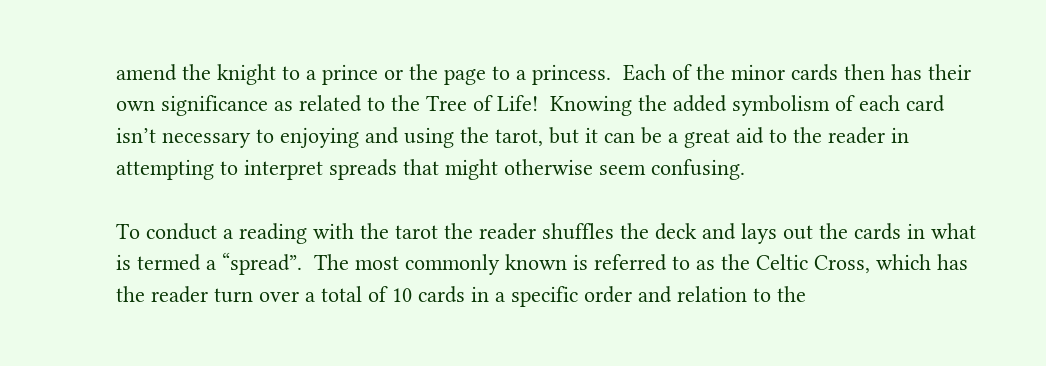amend the knight to a prince or the page to a princess.  Each of the minor cards then has their own significance as related to the Tree of Life!  Knowing the added symbolism of each card isn’t necessary to enjoying and using the tarot, but it can be a great aid to the reader in attempting to interpret spreads that might otherwise seem confusing.

To conduct a reading with the tarot the reader shuffles the deck and lays out the cards in what is termed a “spread”.  The most commonly known is referred to as the Celtic Cross, which has the reader turn over a total of 10 cards in a specific order and relation to the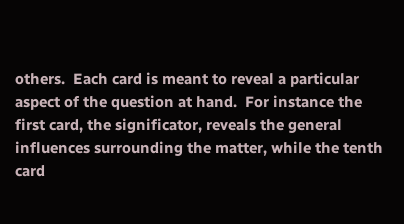others.  Each card is meant to reveal a particular aspect of the question at hand.  For instance the first card, the significator, reveals the general influences surrounding the matter, while the tenth card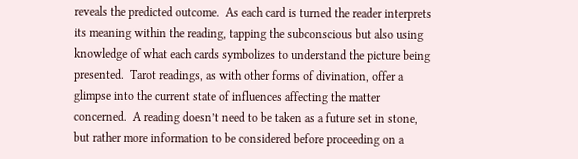reveals the predicted outcome.  As each card is turned the reader interprets its meaning within the reading, tapping the subconscious but also using knowledge of what each cards symbolizes to understand the picture being presented.  Tarot readings, as with other forms of divination, offer a glimpse into the current state of influences affecting the matter concerned.  A reading doesn’t need to be taken as a future set in stone, but rather more information to be considered before proceeding on a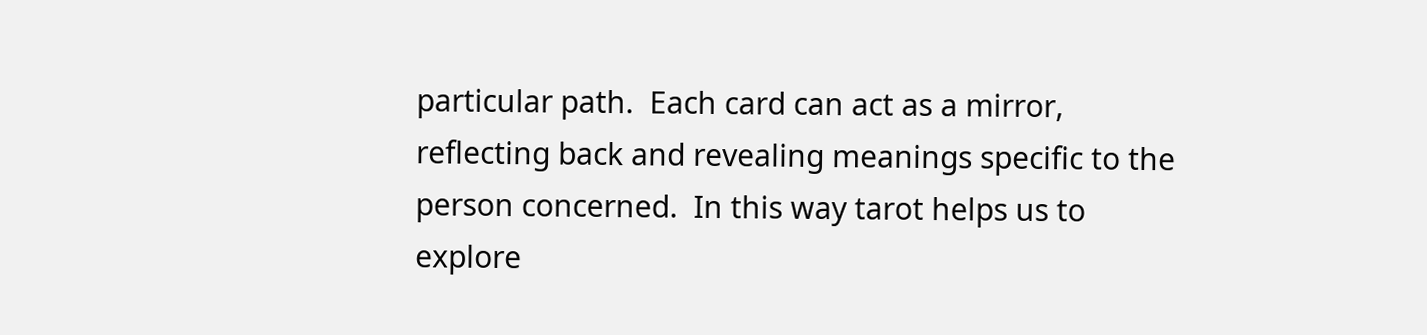particular path.  Each card can act as a mirror, reflecting back and revealing meanings specific to the person concerned.  In this way tarot helps us to explore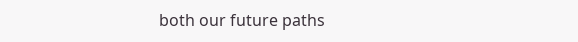both our future paths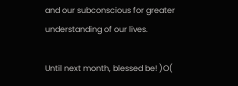and our subconscious for greater understanding of our lives.

Until next month, blessed be! )O(